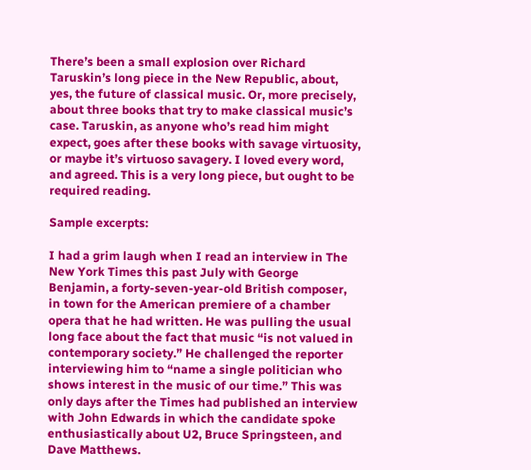There’s been a small explosion over Richard Taruskin’s long piece in the New Republic, about, yes, the future of classical music. Or, more precisely, about three books that try to make classical music’s case. Taruskin, as anyone who’s read him might expect, goes after these books with savage virtuosity, or maybe it’s virtuoso savagery. I loved every word, and agreed. This is a very long piece, but ought to be required reading.

Sample excerpts:

I had a grim laugh when I read an interview in The New York Times this past July with George Benjamin, a forty-seven-year-old British composer, in town for the American premiere of a chamber opera that he had written. He was pulling the usual long face about the fact that music “is not valued in contemporary society.” He challenged the reporter interviewing him to “name a single politician who shows interest in the music of our time.” This was only days after the Times had published an interview with John Edwards in which the candidate spoke enthusiastically about U2, Bruce Springsteen, and Dave Matthews.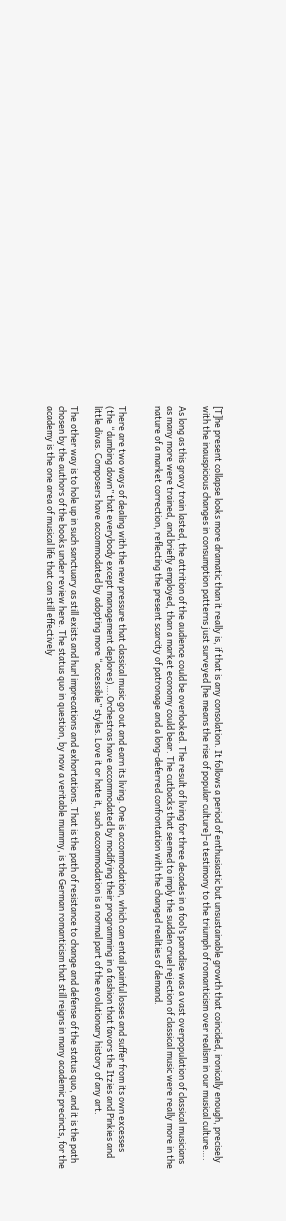[T]he present collapse looks more dramatic than it really is, if that is any consolation. It follows a period of enthusiastic but unsustainable growth that coincided, ironically enough, precisely with the inauspicious changes in consumption patterns just surveyed [he means the rise of popular culture]–a testimony to the triumph of romanticism over realism in our musical culture….

As long as this gravy train lasted, the attrition of the audience could be overlooked. The result of living for three decades in a fool’s paradise was a vast overpopulation of classical musicians as many more were trained, and briefly employed, than a market economy could bear. The cutbacks that seemed to imply the sudden cruel rejection of classical music were really more in the nature of a market correction, reflecting the present scarcity of patronage and a long-deferred confrontation with the changed realities of demand.


There are two ways of dealing with the new pressure that classical music go out and earn its living. One is accommodation, which can entail painful losses and suffer from its own excesses (the “dumbing down” that everybody except management deplores)….Orchestras have accommodated by modifying their programming in a fashion that favors the Itzies and Pinkies and little divas. Composers have accommodated by adopting more “accessible” styles. Love it or hate it, such accommodation is a normal part of the evolutionary history of any art.

The other way is to hole up in such sanctuary as still exists and hurl imprecations and exhortations. That is the path of resistance to change and defense of the status quo, and it is the path chosen by the authors of the books under review here. The status quo in question, by now a veritable mummy, is the German romanticism that still reigns in many academic precincts, for the academy is the one area of musical life that can still effectively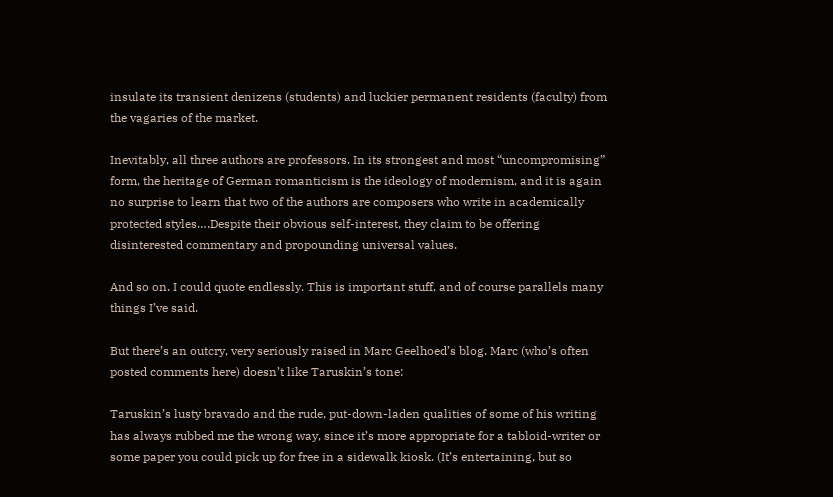insulate its transient denizens (students) and luckier permanent residents (faculty) from the vagaries of the market.

Inevitably, all three authors are professors. In its strongest and most “uncompromising” form, the heritage of German romanticism is the ideology of modernism, and it is again no surprise to learn that two of the authors are composers who write in academically protected styles….Despite their obvious self-interest, they claim to be offering disinterested commentary and propounding universal values.

And so on. I could quote endlessly. This is important stuff, and of course parallels many things I’ve said.

But there’s an outcry, very seriously raised in Marc Geelhoed’s blog. Marc (who’s often posted comments here) doesn’t like Taruskin’s tone:

Taruskin’s lusty bravado and the rude, put-down-laden qualities of some of his writing has always rubbed me the wrong way, since it’s more appropriate for a tabloid-writer or some paper you could pick up for free in a sidewalk kiosk. (It’s entertaining, but so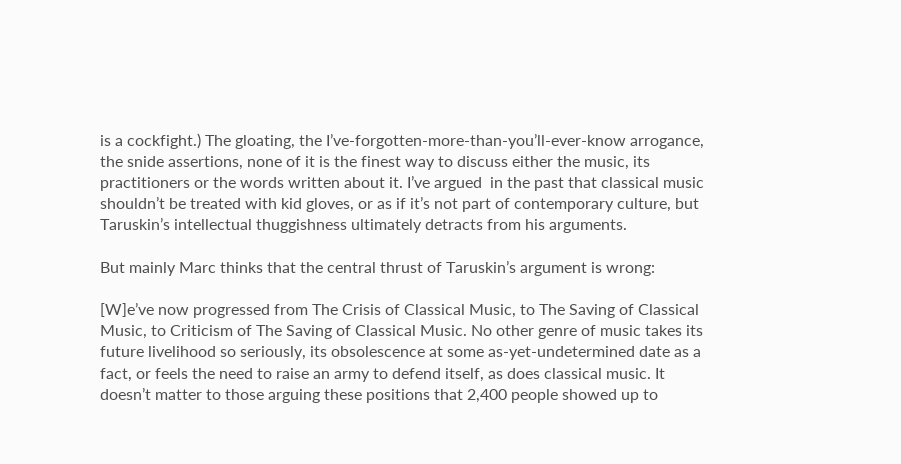is a cockfight.) The gloating, the I’ve-forgotten-more-than-you’ll-ever-know arrogance, the snide assertions, none of it is the finest way to discuss either the music, its practitioners or the words written about it. I’ve argued  in the past that classical music shouldn’t be treated with kid gloves, or as if it’s not part of contemporary culture, but Taruskin’s intellectual thuggishness ultimately detracts from his arguments.

But mainly Marc thinks that the central thrust of Taruskin’s argument is wrong:

[W]e’ve now progressed from The Crisis of Classical Music, to The Saving of Classical Music, to Criticism of The Saving of Classical Music. No other genre of music takes its future livelihood so seriously, its obsolescence at some as-yet-undetermined date as a fact, or feels the need to raise an army to defend itself, as does classical music. It doesn’t matter to those arguing these positions that 2,400 people showed up to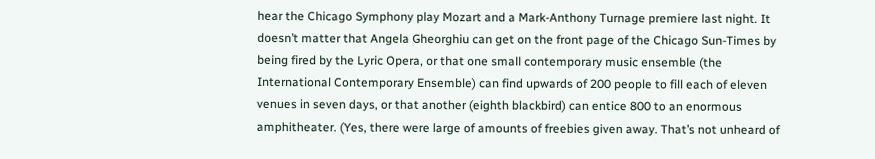hear the Chicago Symphony play Mozart and a Mark-Anthony Turnage premiere last night. It doesn’t matter that Angela Gheorghiu can get on the front page of the Chicago Sun-Times by being fired by the Lyric Opera, or that one small contemporary music ensemble (the International Contemporary Ensemble) can find upwards of 200 people to fill each of eleven venues in seven days, or that another (eighth blackbird) can entice 800 to an enormous amphitheater. (Yes, there were large of amounts of freebies given away. That’s not unheard of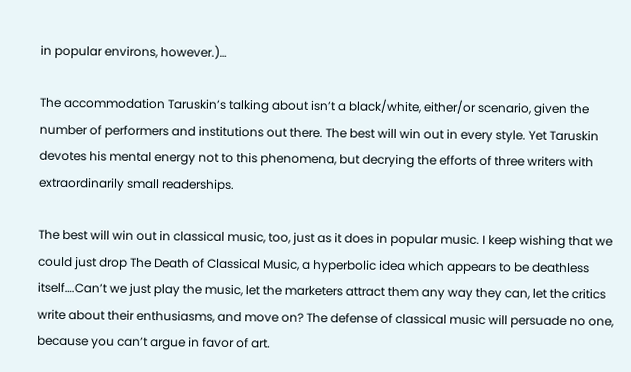in popular environs, however.)…

The accommodation Taruskin’s talking about isn’t a black/white, either/or scenario, given the number of performers and institutions out there. The best will win out in every style. Yet Taruskin devotes his mental energy not to this phenomena, but decrying the efforts of three writers with extraordinarily small readerships.

The best will win out in classical music, too, just as it does in popular music. I keep wishing that we could just drop The Death of Classical Music, a hyperbolic idea which appears to be deathless itself….Can’t we just play the music, let the marketers attract them any way they can, let the critics write about their enthusiasms, and move on? The defense of classical music will persuade no one, because you can’t argue in favor of art.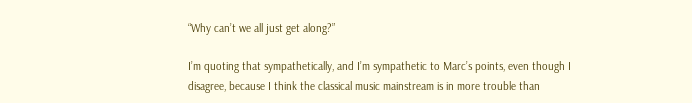“Why can’t we all just get along?”

I’m quoting that sympathetically, and I’m sympathetic to Marc’s points, even though I disagree, because I think the classical music mainstream is in more trouble than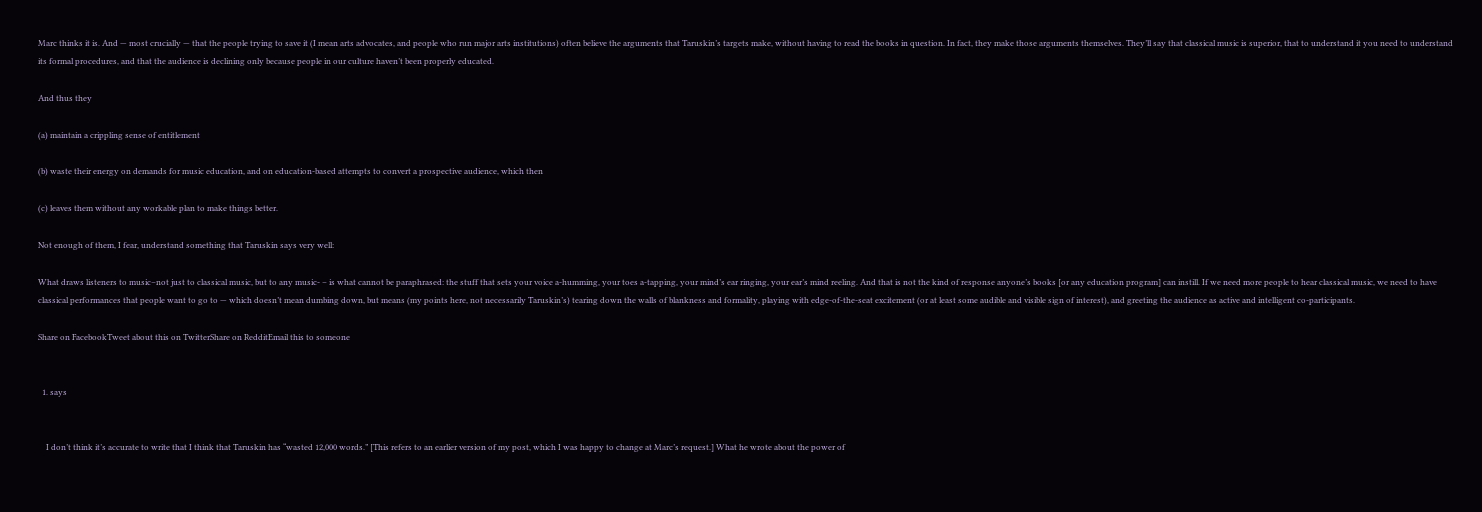Marc thinks it is. And — most crucially — that the people trying to save it (I mean arts advocates, and people who run major arts institutions) often believe the arguments that Taruskin’s targets make, without having to read the books in question. In fact, they make those arguments themselves. They’ll say that classical music is superior, that to understand it you need to understand its formal procedures, and that the audience is declining only because people in our culture haven’t been properly educated.

And thus they

(a) maintain a crippling sense of entitlement

(b) waste their energy on demands for music education, and on education-based attempts to convert a prospective audience, which then

(c) leaves them without any workable plan to make things better.

Not enough of them, I fear, understand something that Taruskin says very well:

What draws listeners to music–not just to classical music, but to any music- – is what cannot be paraphrased: the stuff that sets your voice a-humming, your toes a-tapping, your mind’s ear ringing, your ear’s mind reeling. And that is not the kind of response anyone’s books [or any education program] can instill. If we need more people to hear classical music, we need to have classical performances that people want to go to — which doesn’t mean dumbing down, but means (my points here, not necessarily Taruskin’s) tearing down the walls of blankness and formality, playing with edge-of-the-seat excitement (or at least some audible and visible sign of interest), and greeting the audience as active and intelligent co-participants.

Share on FacebookTweet about this on TwitterShare on RedditEmail this to someone


  1. says


    I don’t think it’s accurate to write that I think that Taruskin has “wasted 12,000 words.” [This refers to an earlier version of my post, which I was happy to change at Marc’s request.] What he wrote about the power of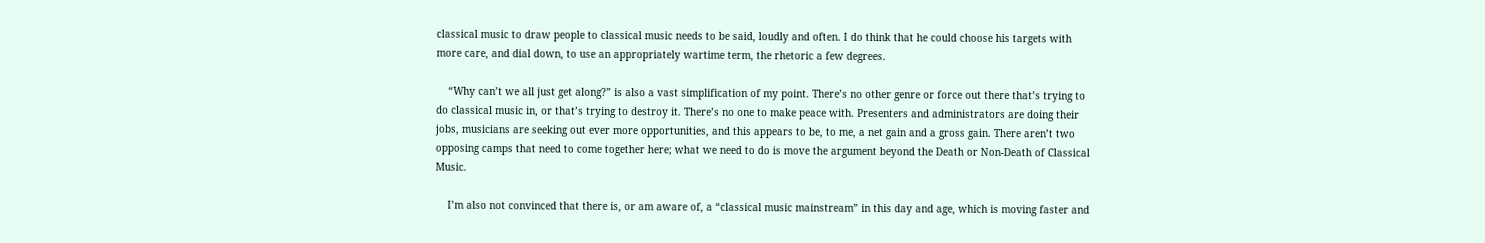classical music to draw people to classical music needs to be said, loudly and often. I do think that he could choose his targets with more care, and dial down, to use an appropriately wartime term, the rhetoric a few degrees.

    “Why can’t we all just get along?” is also a vast simplification of my point. There’s no other genre or force out there that’s trying to do classical music in, or that’s trying to destroy it. There’s no one to make peace with. Presenters and administrators are doing their jobs, musicians are seeking out ever more opportunities, and this appears to be, to me, a net gain and a gross gain. There aren’t two opposing camps that need to come together here; what we need to do is move the argument beyond the Death or Non-Death of Classical Music.

    I’m also not convinced that there is, or am aware of, a “classical music mainstream” in this day and age, which is moving faster and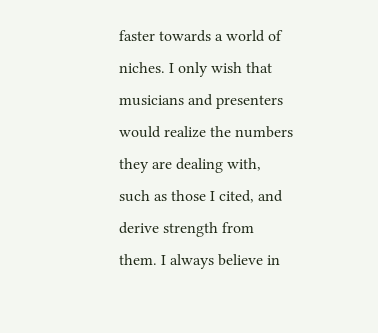faster towards a world of niches. I only wish that musicians and presenters would realize the numbers they are dealing with, such as those I cited, and derive strength from them. I always believe in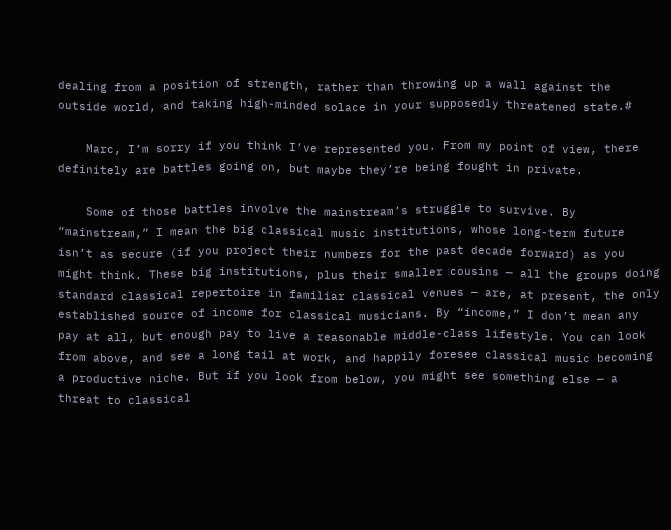dealing from a position of strength, rather than throwing up a wall against the outside world, and taking high-minded solace in your supposedly threatened state.#

    Marc, I’m sorry if you think I’ve represented you. From my point of view, there definitely are battles going on, but maybe they’re being fought in private.

    Some of those battles involve the mainstream’s struggle to survive. By “mainstream,” I mean the big classical music institutions, whose long-term future isn’t as secure (if you project their numbers for the past decade forward) as you might think. These big institutions, plus their smaller cousins — all the groups doing standard classical repertoire in familiar classical venues — are, at present, the only established source of income for classical musicians. By “income,” I don’t mean any pay at all, but enough pay to live a reasonable middle-class lifestyle. You can look from above, and see a long tail at work, and happily foresee classical music becoming a productive niche. But if you look from below, you might see something else — a threat to classical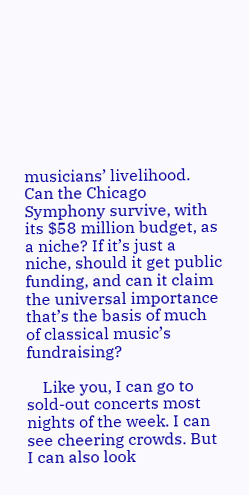musicians’ livelihood. Can the Chicago Symphony survive, with its $58 million budget, as a niche? If it’s just a niche, should it get public funding, and can it claim the universal importance that’s the basis of much of classical music’s fundraising?

    Like you, I can go to sold-out concerts most nights of the week. I can see cheering crowds. But I can also look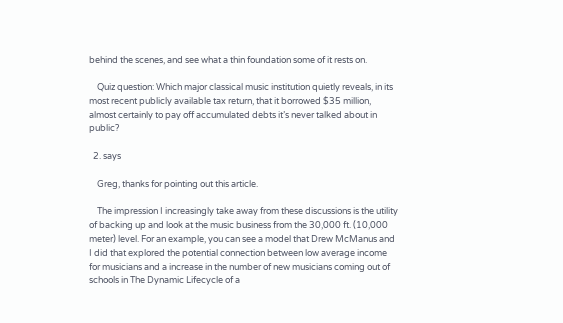behind the scenes, and see what a thin foundation some of it rests on.

    Quiz question: Which major classical music institution quietly reveals, in its most recent publicly available tax return, that it borrowed $35 million, almost certainly to pay off accumulated debts it’s never talked about in public?

  2. says

    Greg, thanks for pointing out this article.

    The impression I increasingly take away from these discussions is the utility of backing up and look at the music business from the 30,000 ft. (10,000 meter) level. For an example, you can see a model that Drew McManus and I did that explored the potential connection between low average income for musicians and a increase in the number of new musicians coming out of schools in The Dynamic Lifecycle of a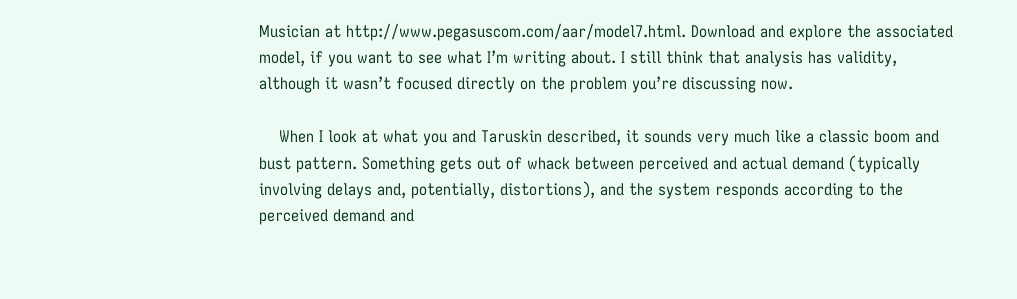Musician at http://www.pegasuscom.com/aar/model7.html. Download and explore the associated model, if you want to see what I’m writing about. I still think that analysis has validity, although it wasn’t focused directly on the problem you’re discussing now.

    When I look at what you and Taruskin described, it sounds very much like a classic boom and bust pattern. Something gets out of whack between perceived and actual demand (typically involving delays and, potentially, distortions), and the system responds according to the perceived demand and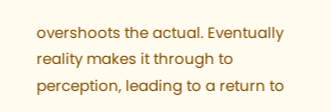overshoots the actual. Eventually reality makes it through to perception, leading to a return to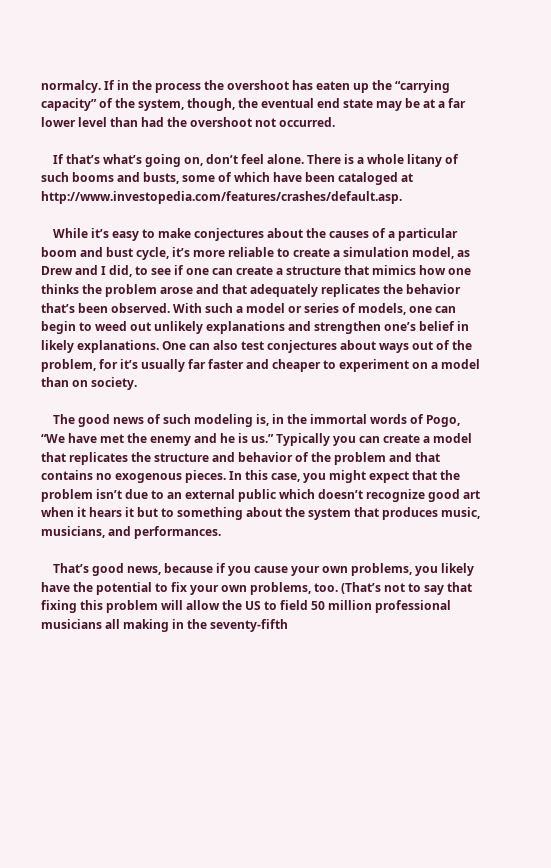normalcy. If in the process the overshoot has eaten up the “carrying capacity” of the system, though, the eventual end state may be at a far lower level than had the overshoot not occurred.

    If that’s what’s going on, don’t feel alone. There is a whole litany of such booms and busts, some of which have been cataloged at http://www.investopedia.com/features/crashes/default.asp.

    While it’s easy to make conjectures about the causes of a particular boom and bust cycle, it’s more reliable to create a simulation model, as Drew and I did, to see if one can create a structure that mimics how one thinks the problem arose and that adequately replicates the behavior that’s been observed. With such a model or series of models, one can begin to weed out unlikely explanations and strengthen one’s belief in likely explanations. One can also test conjectures about ways out of the problem, for it’s usually far faster and cheaper to experiment on a model than on society.

    The good news of such modeling is, in the immortal words of Pogo, “We have met the enemy and he is us.” Typically you can create a model that replicates the structure and behavior of the problem and that contains no exogenous pieces. In this case, you might expect that the problem isn’t due to an external public which doesn’t recognize good art when it hears it but to something about the system that produces music, musicians, and performances.

    That’s good news, because if you cause your own problems, you likely have the potential to fix your own problems, too. (That’s not to say that fixing this problem will allow the US to field 50 million professional musicians all making in the seventy-fifth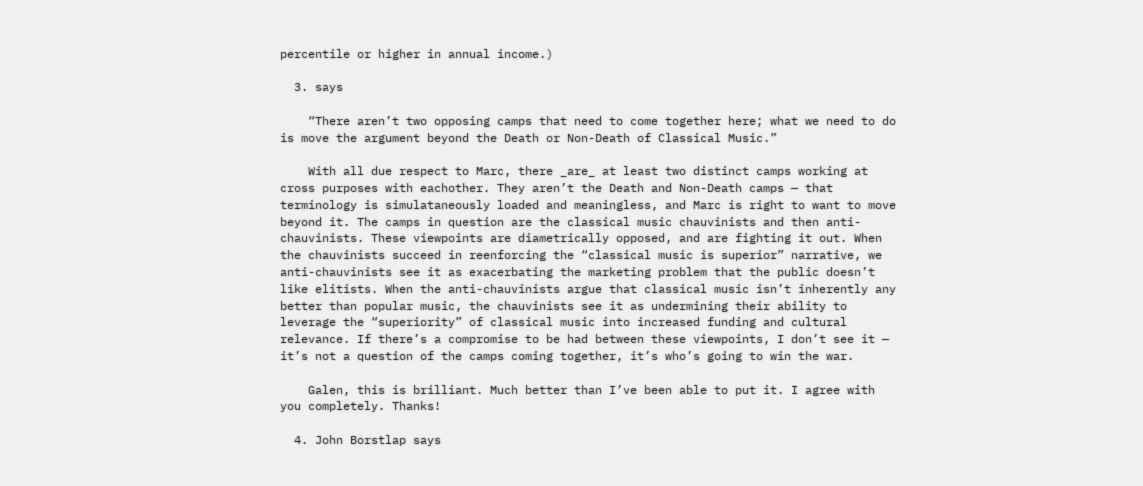percentile or higher in annual income.)

  3. says

    “There aren’t two opposing camps that need to come together here; what we need to do is move the argument beyond the Death or Non-Death of Classical Music.”

    With all due respect to Marc, there _are_ at least two distinct camps working at cross purposes with eachother. They aren’t the Death and Non-Death camps — that terminology is simulataneously loaded and meaningless, and Marc is right to want to move beyond it. The camps in question are the classical music chauvinists and then anti-chauvinists. These viewpoints are diametrically opposed, and are fighting it out. When the chauvinists succeed in reenforcing the “classical music is superior” narrative, we anti-chauvinists see it as exacerbating the marketing problem that the public doesn’t like elitists. When the anti-chauvinists argue that classical music isn’t inherently any better than popular music, the chauvinists see it as undermining their ability to leverage the “superiority” of classical music into increased funding and cultural relevance. If there’s a compromise to be had between these viewpoints, I don’t see it — it’s not a question of the camps coming together, it’s who’s going to win the war.

    Galen, this is brilliant. Much better than I’ve been able to put it. I agree with you completely. Thanks!

  4. John Borstlap says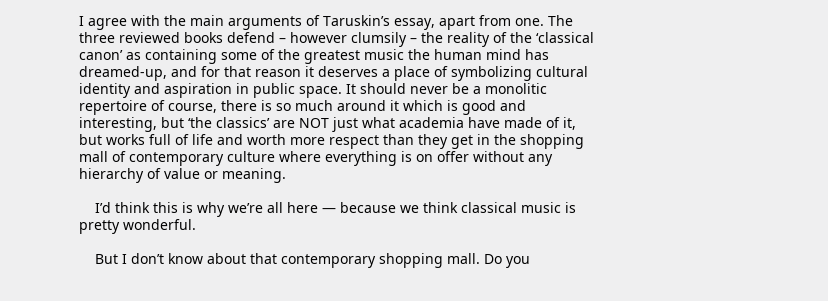I agree with the main arguments of Taruskin’s essay, apart from one. The three reviewed books defend – however clumsily – the reality of the ‘classical canon’ as containing some of the greatest music the human mind has dreamed-up, and for that reason it deserves a place of symbolizing cultural identity and aspiration in public space. It should never be a monolitic repertoire of course, there is so much around it which is good and interesting, but ‘the classics’ are NOT just what academia have made of it, but works full of life and worth more respect than they get in the shopping mall of contemporary culture where everything is on offer without any hierarchy of value or meaning.

    I’d think this is why we’re all here — because we think classical music is pretty wonderful.

    But I don’t know about that contemporary shopping mall. Do you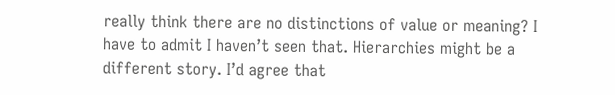really think there are no distinctions of value or meaning? I have to admit I haven’t seen that. Hierarchies might be a different story. I’d agree that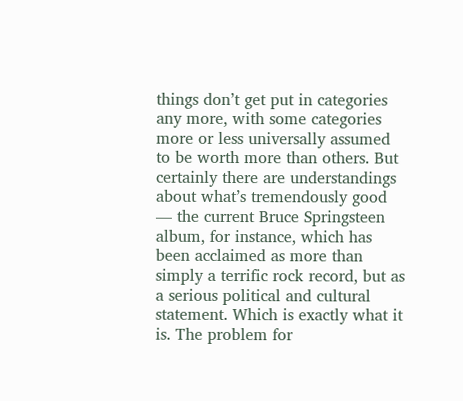things don’t get put in categories any more, with some categories more or less universally assumed to be worth more than others. But certainly there are understandings about what’s tremendously good — the current Bruce Springsteen album, for instance, which has been acclaimed as more than simply a terrific rock record, but as a serious political and cultural statement. Which is exactly what it is. The problem for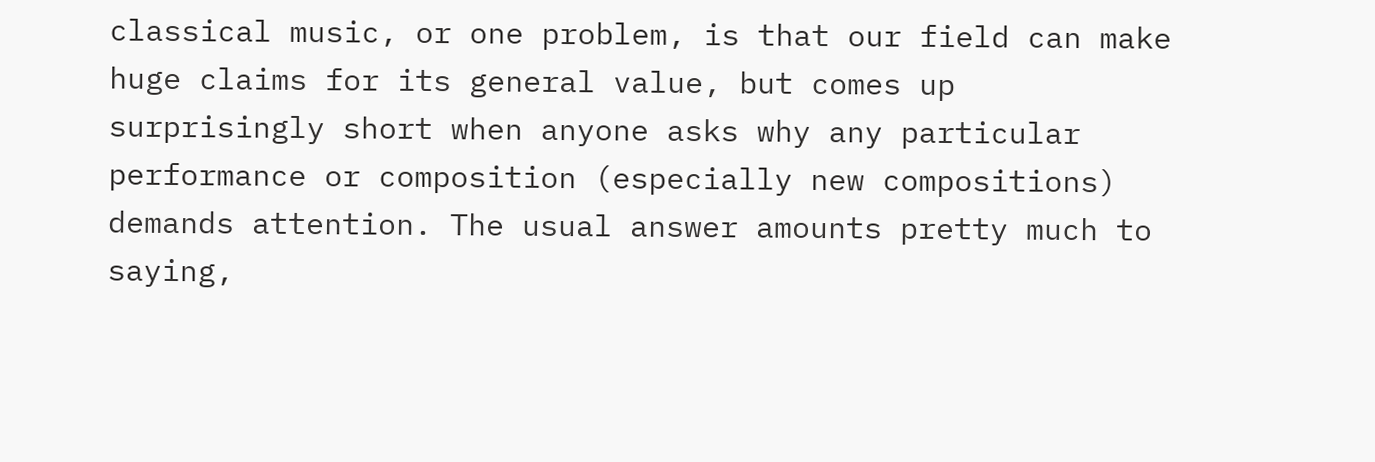classical music, or one problem, is that our field can make huge claims for its general value, but comes up surprisingly short when anyone asks why any particular performance or composition (especially new compositions) demands attention. The usual answer amounts pretty much to saying,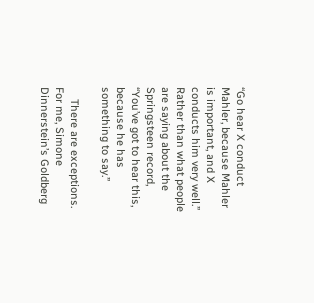“Go hear X conduct Mahler, because Mahler is important, and X conducts him very well.” Rather than what people are saying about the Springsteen record, “You’ve got to hear this, because he has something to say.”

    There are exceptions. For me, Simone Dinnerstein’s Goldberg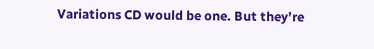Variations CD would be one. But they’re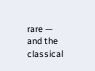rare — and the classical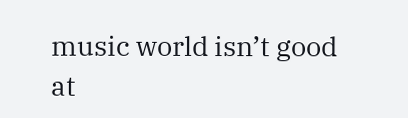music world isn’t good at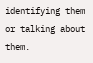identifying them or talking about them.